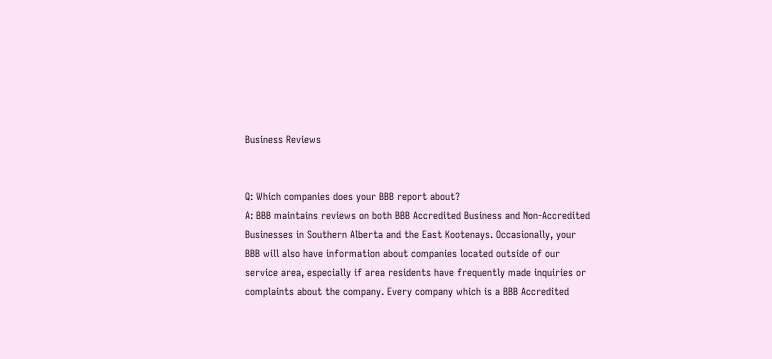Business Reviews


Q: Which companies does your BBB report about?
A: BBB maintains reviews on both BBB Accredited Business and Non-Accredited Businesses in Southern Alberta and the East Kootenays. Occasionally, your BBB will also have information about companies located outside of our service area, especially if area residents have frequently made inquiries or complaints about the company. Every company which is a BBB Accredited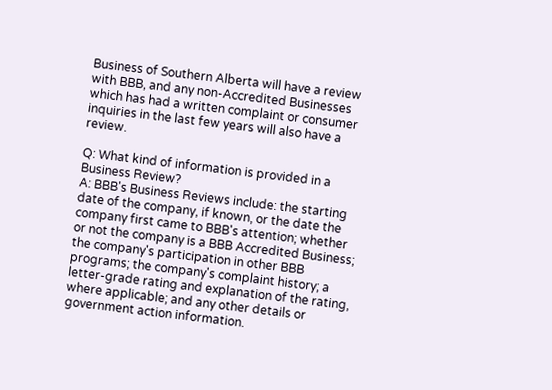Business of Southern Alberta will have a review with BBB, and any non-Accredited Businesses which has had a written complaint or consumer inquiries in the last few years will also have a review.

Q: What kind of information is provided in a Business Review?
A: BBB's Business Reviews include: the starting date of the company, if known, or the date the company first came to BBB's attention; whether or not the company is a BBB Accredited Business; the company's participation in other BBB programs; the company's complaint history; a letter-grade rating and explanation of the rating, where applicable; and any other details or government action information.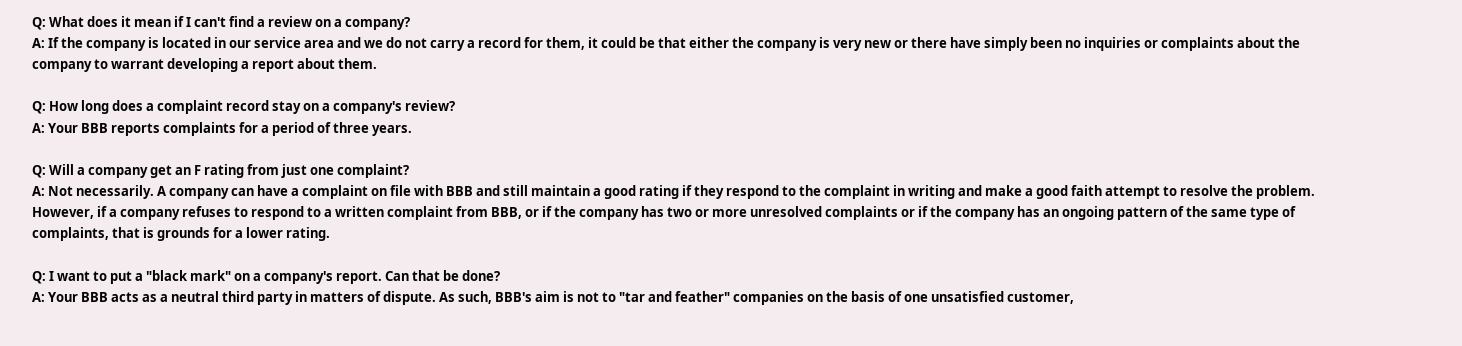Q: What does it mean if I can't find a review on a company?
A: If the company is located in our service area and we do not carry a record for them, it could be that either the company is very new or there have simply been no inquiries or complaints about the company to warrant developing a report about them.

Q: How long does a complaint record stay on a company's review?
A: Your BBB reports complaints for a period of three years.

Q: Will a company get an F rating from just one complaint?
A: Not necessarily. A company can have a complaint on file with BBB and still maintain a good rating if they respond to the complaint in writing and make a good faith attempt to resolve the problem. However, if a company refuses to respond to a written complaint from BBB, or if the company has two or more unresolved complaints or if the company has an ongoing pattern of the same type of complaints, that is grounds for a lower rating.

Q: I want to put a "black mark" on a company's report. Can that be done?
A: Your BBB acts as a neutral third party in matters of dispute. As such, BBB's aim is not to "tar and feather" companies on the basis of one unsatisfied customer,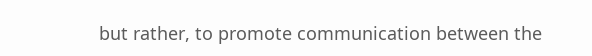but rather, to promote communication between the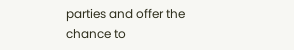parties and offer the chance to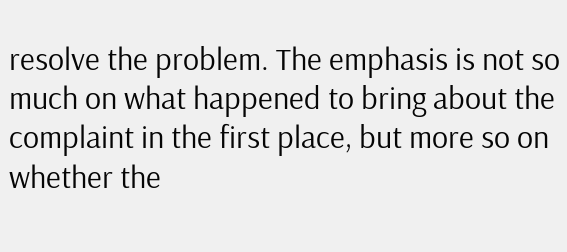resolve the problem. The emphasis is not so much on what happened to bring about the complaint in the first place, but more so on whether the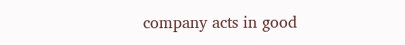company acts in good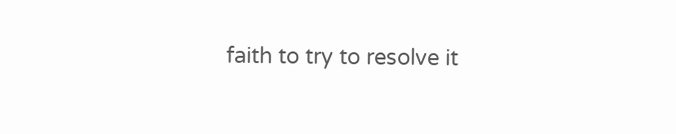faith to try to resolve it